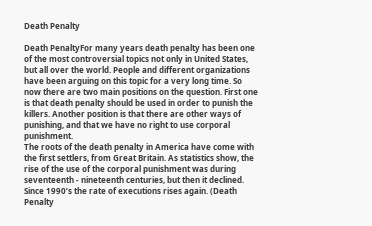Death Penalty

Death PenaltyFor many years death penalty has been one of the most controversial topics not only in United States, but all over the world. People and different organizations have been arguing on this topic for a very long time. So now there are two main positions on the question. First one is that death penalty should be used in order to punish the killers. Another position is that there are other ways of punishing, and that we have no right to use corporal punishment.
The roots of the death penalty in America have come with the first settlers, from Great Britain. As statistics show, the rise of the use of the corporal punishment was during seventeenth - nineteenth centuries, but then it declined. Since 1990’s the rate of executions rises again. (Death Penalty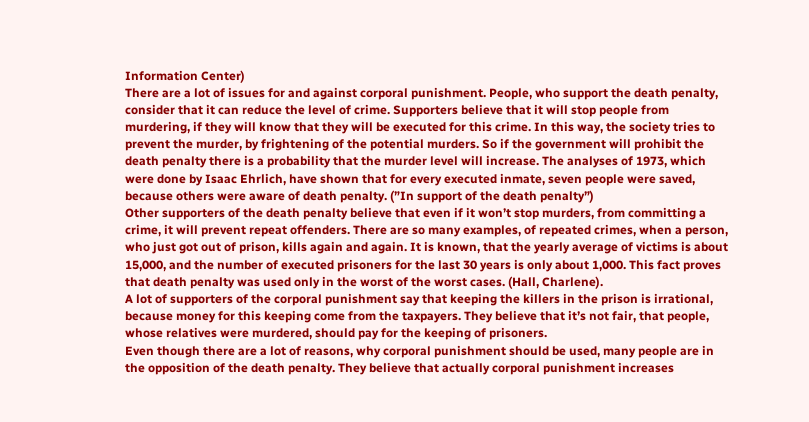Information Center)
There are a lot of issues for and against corporal punishment. People, who support the death penalty, consider that it can reduce the level of crime. Supporters believe that it will stop people from murdering, if they will know that they will be executed for this crime. In this way, the society tries to prevent the murder, by frightening of the potential murders. So if the government will prohibit the death penalty there is a probability that the murder level will increase. The analyses of 1973, which were done by Isaac Ehrlich, have shown that for every executed inmate, seven people were saved, because others were aware of death penalty. (”In support of the death penalty”)
Other supporters of the death penalty believe that even if it won’t stop murders, from committing a crime, it will prevent repeat offenders. There are so many examples, of repeated crimes, when a person, who just got out of prison, kills again and again. It is known, that the yearly average of victims is about 15,000, and the number of executed prisoners for the last 30 years is only about 1,000. This fact proves that death penalty was used only in the worst of the worst cases. (Hall, Charlene).
A lot of supporters of the corporal punishment say that keeping the killers in the prison is irrational, because money for this keeping come from the taxpayers. They believe that it’s not fair, that people, whose relatives were murdered, should pay for the keeping of prisoners.
Even though there are a lot of reasons, why corporal punishment should be used, many people are in the opposition of the death penalty. They believe that actually corporal punishment increases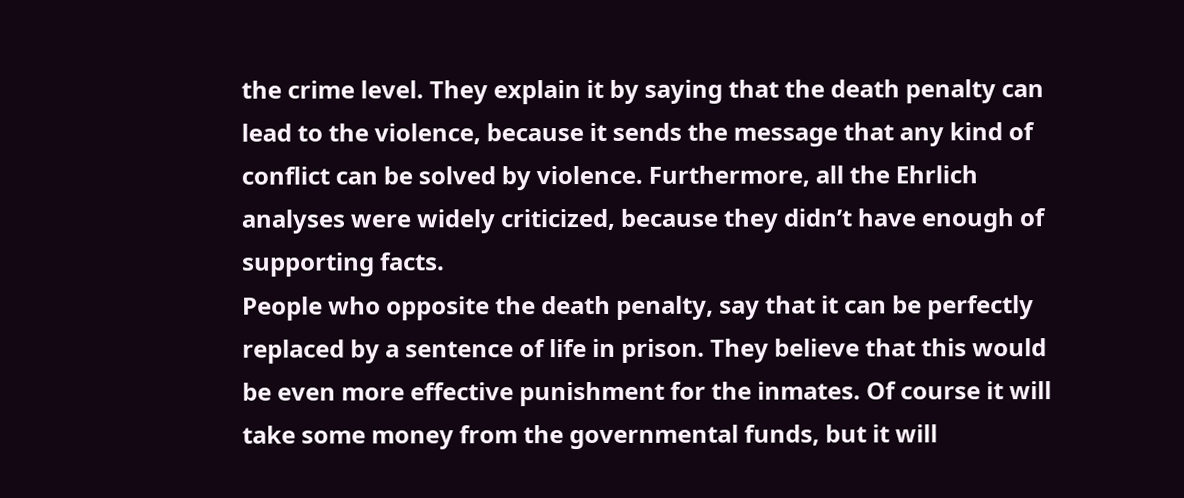the crime level. They explain it by saying that the death penalty can lead to the violence, because it sends the message that any kind of conflict can be solved by violence. Furthermore, all the Ehrlich analyses were widely criticized, because they didn’t have enough of supporting facts.
People who opposite the death penalty, say that it can be perfectly replaced by a sentence of life in prison. They believe that this would be even more effective punishment for the inmates. Of course it will take some money from the governmental funds, but it will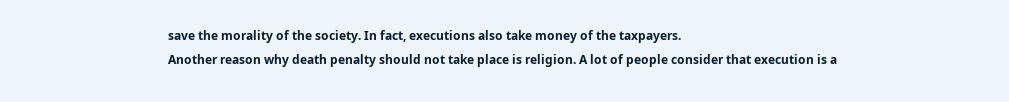save the morality of the society. In fact, executions also take money of the taxpayers.
Another reason why death penalty should not take place is religion. A lot of people consider that execution is a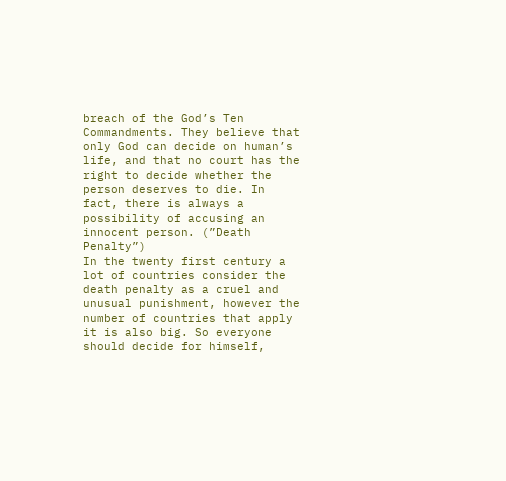breach of the God’s Ten Commandments. They believe that only God can decide on human’s life, and that no court has the right to decide whether the person deserves to die. In fact, there is always a possibility of accusing an innocent person. (”Death Penalty”)
In the twenty first century a lot of countries consider the death penalty as a cruel and unusual punishment, however the number of countries that apply it is also big. So everyone should decide for himself,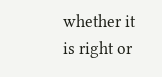whether it is right or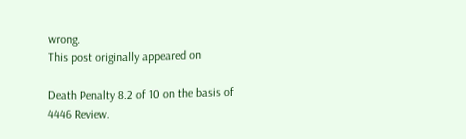wrong.
This post originally appeared on

Death Penalty 8.2 of 10 on the basis of 4446 Review.